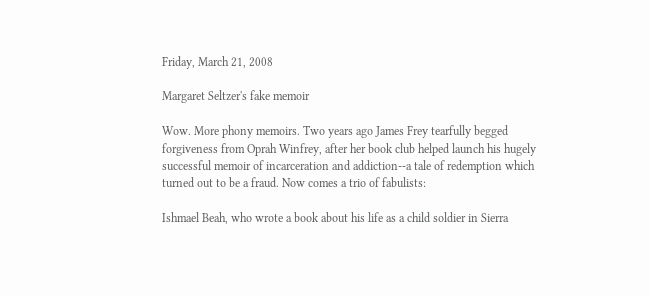Friday, March 21, 2008

Margaret Seltzer's fake memoir

Wow. More phony memoirs. Two years ago James Frey tearfully begged forgiveness from Oprah Winfrey, after her book club helped launch his hugely successful memoir of incarceration and addiction--a tale of redemption which turned out to be a fraud. Now comes a trio of fabulists:

Ishmael Beah, who wrote a book about his life as a child soldier in Sierra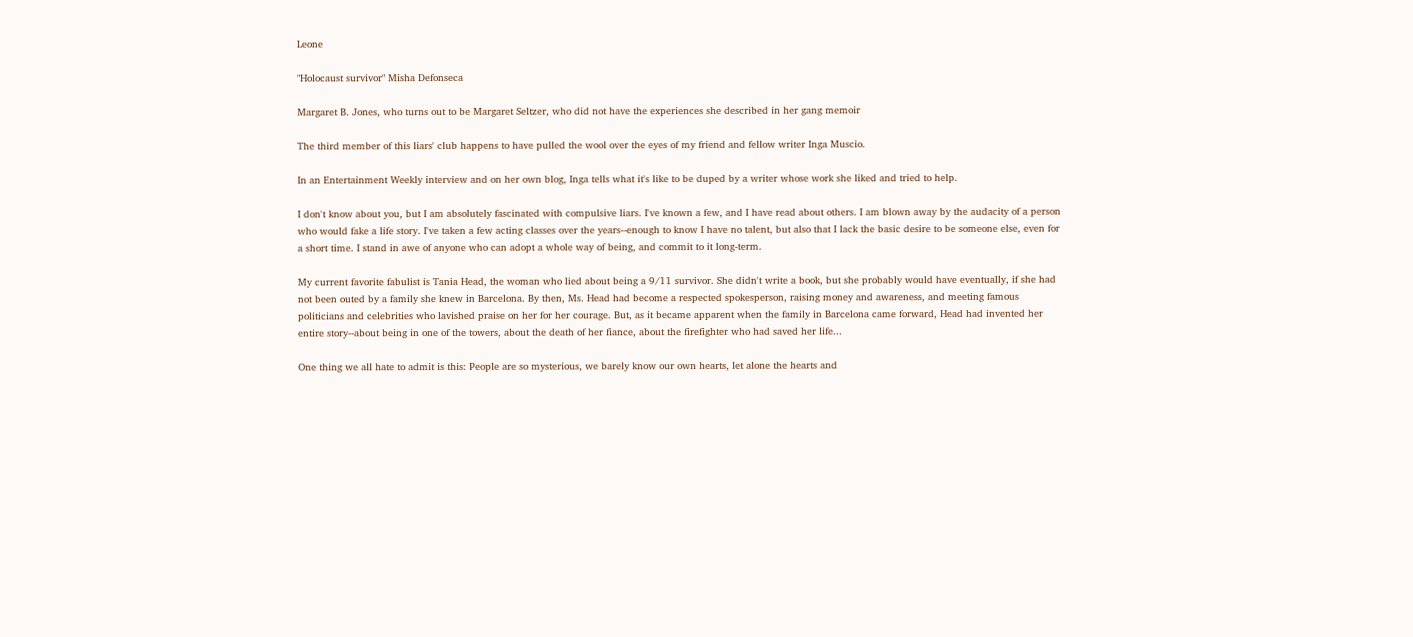Leone

"Holocaust survivor" Misha Defonseca

Margaret B. Jones, who turns out to be Margaret Seltzer, who did not have the experiences she described in her gang memoir

The third member of this liars' club happens to have pulled the wool over the eyes of my friend and fellow writer Inga Muscio.

In an Entertainment Weekly interview and on her own blog, Inga tells what it's like to be duped by a writer whose work she liked and tried to help.

I don't know about you, but I am absolutely fascinated with compulsive liars. I've known a few, and I have read about others. I am blown away by the audacity of a person who would fake a life story. I've taken a few acting classes over the years--enough to know I have no talent, but also that I lack the basic desire to be someone else, even for a short time. I stand in awe of anyone who can adopt a whole way of being, and commit to it long-term.

My current favorite fabulist is Tania Head, the woman who lied about being a 9/11 survivor. She didn't write a book, but she probably would have eventually, if she had not been outed by a family she knew in Barcelona. By then, Ms. Head had become a respected spokesperson, raising money and awareness, and meeting famous politicians and celebrities who lavished praise on her for her courage. But, as it became apparent when the family in Barcelona came forward, Head had invented her entire story--about being in one of the towers, about the death of her fiance, about the firefighter who had saved her life...

One thing we all hate to admit is this: People are so mysterious, we barely know our own hearts, let alone the hearts and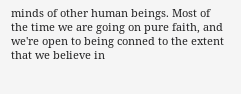minds of other human beings. Most of the time we are going on pure faith, and we're open to being conned to the extent that we believe in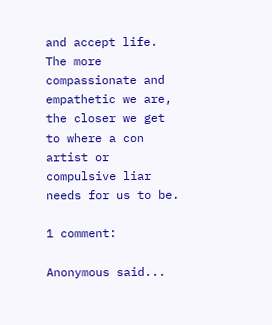and accept life. The more compassionate and empathetic we are, the closer we get to where a con artist or compulsive liar needs for us to be.

1 comment:

Anonymous said...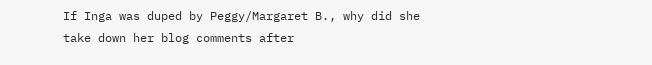If Inga was duped by Peggy/Margaret B., why did she take down her blog comments after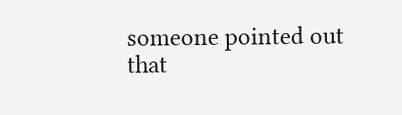someone pointed out that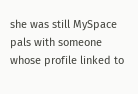she was still MySpace pals with someone whose profile linked to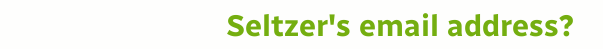Seltzer's email address?